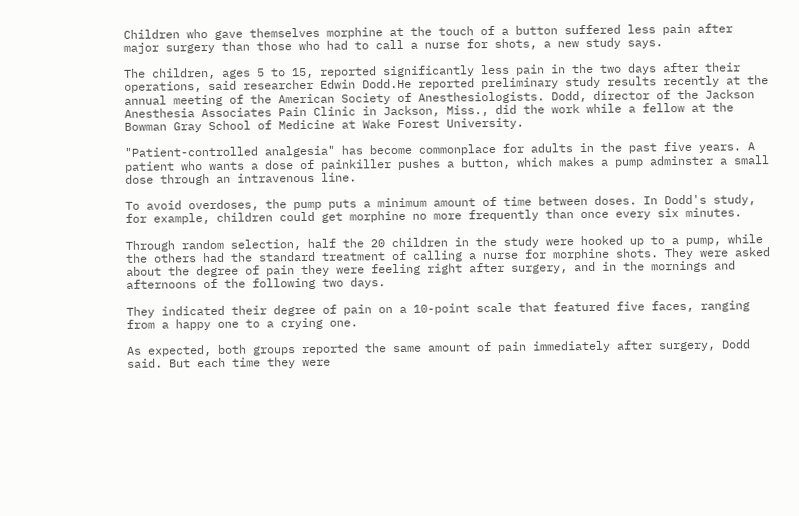Children who gave themselves morphine at the touch of a button suffered less pain after major surgery than those who had to call a nurse for shots, a new study says.

The children, ages 5 to 15, reported significantly less pain in the two days after their operations, said researcher Edwin Dodd.He reported preliminary study results recently at the annual meeting of the American Society of Anesthesiologists. Dodd, director of the Jackson Anesthesia Associates Pain Clinic in Jackson, Miss., did the work while a fellow at the Bowman Gray School of Medicine at Wake Forest University.

"Patient-controlled analgesia" has become commonplace for adults in the past five years. A patient who wants a dose of painkiller pushes a button, which makes a pump adminster a small dose through an intravenous line.

To avoid overdoses, the pump puts a minimum amount of time between doses. In Dodd's study, for example, children could get morphine no more frequently than once every six minutes.

Through random selection, half the 20 children in the study were hooked up to a pump, while the others had the standard treatment of calling a nurse for morphine shots. They were asked about the degree of pain they were feeling right after surgery, and in the mornings and afternoons of the following two days.

They indicated their degree of pain on a 10-point scale that featured five faces, ranging from a happy one to a crying one.

As expected, both groups reported the same amount of pain immediately after surgery, Dodd said. But each time they were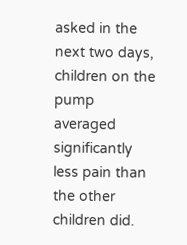asked in the next two days, children on the pump averaged significantly less pain than the other children did.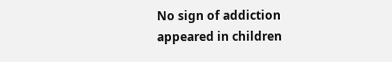No sign of addiction appeared in children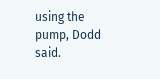using the pump, Dodd said.